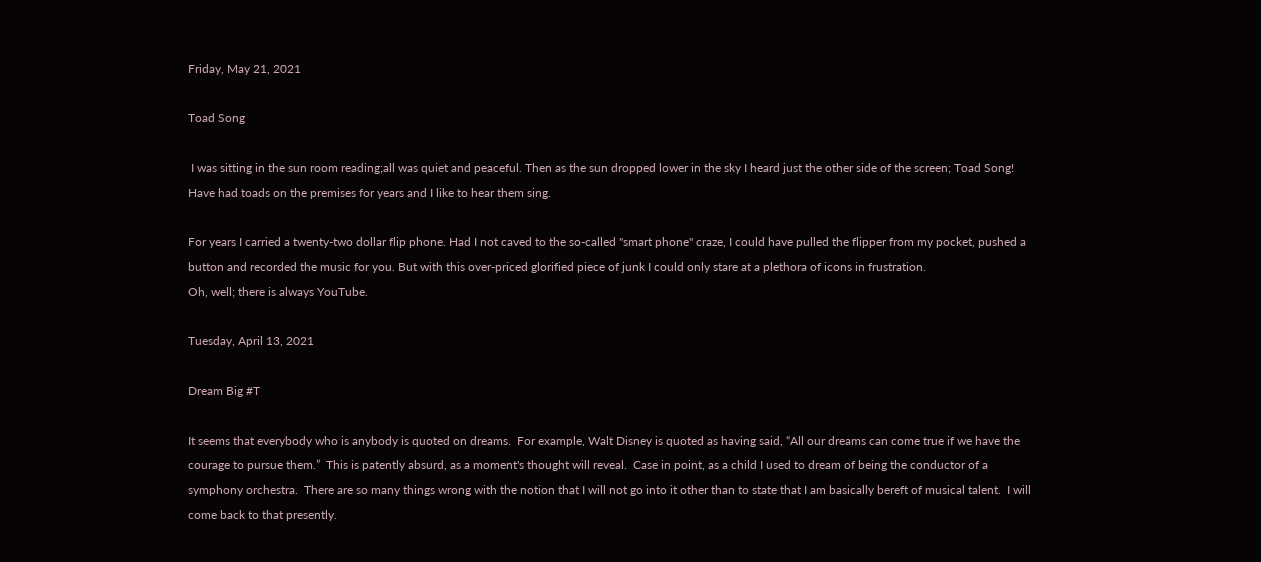Friday, May 21, 2021

Toad Song

 I was sitting in the sun room reading;all was quiet and peaceful. Then as the sun dropped lower in the sky I heard just the other side of the screen; Toad Song! Have had toads on the premises for years and I like to hear them sing.

For years I carried a twenty-two dollar flip phone. Had I not caved to the so-called "smart phone" craze, I could have pulled the flipper from my pocket, pushed a button and recorded the music for you. But with this over-priced glorified piece of junk I could only stare at a plethora of icons in frustration.
Oh, well; there is always YouTube.

Tuesday, April 13, 2021

Dream Big #T

It seems that everybody who is anybody is quoted on dreams.  For example, Walt Disney is quoted as having said, “All our dreams can come true if we have the courage to pursue them.”  This is patently absurd, as a moment's thought will reveal.  Case in point, as a child I used to dream of being the conductor of a symphony orchestra.  There are so many things wrong with the notion that I will not go into it other than to state that I am basically bereft of musical talent.  I will come back to that presently.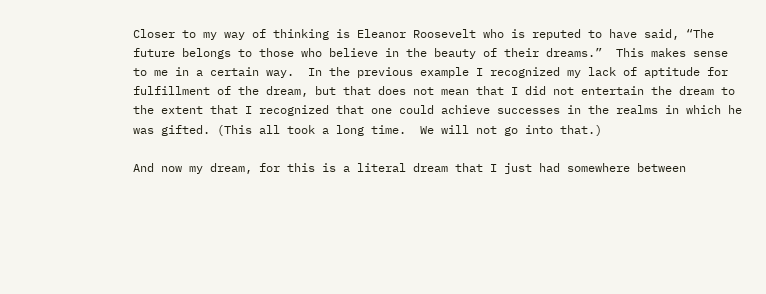Closer to my way of thinking is Eleanor Roosevelt who is reputed to have said, “The future belongs to those who believe in the beauty of their dreams.”  This makes sense to me in a certain way.  In the previous example I recognized my lack of aptitude for fulfillment of the dream, but that does not mean that I did not entertain the dream to the extent that I recognized that one could achieve successes in the realms in which he was gifted. (This all took a long time.  We will not go into that.)

And now my dream, for this is a literal dream that I just had somewhere between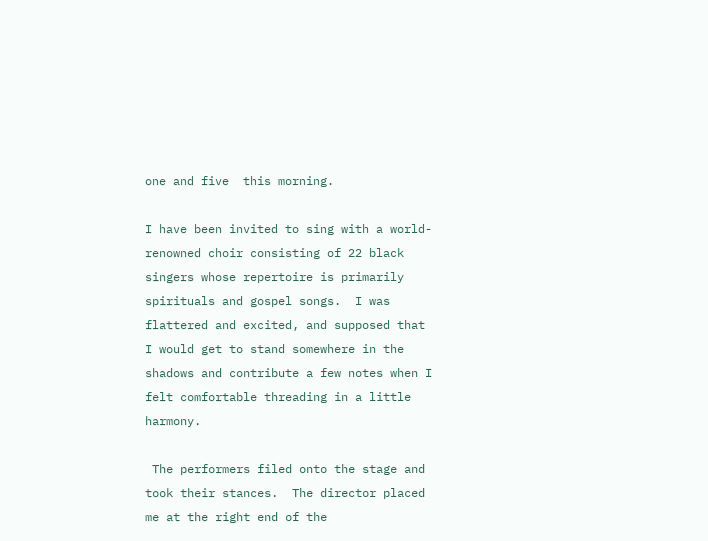one and five  this morning.

I have been invited to sing with a world-renowned choir consisting of 22 black singers whose repertoire is primarily spirituals and gospel songs.  I was flattered and excited, and supposed that I would get to stand somewhere in the shadows and contribute a few notes when I felt comfortable threading in a little harmony.

 The performers filed onto the stage and took their stances.  The director placed me at the right end of the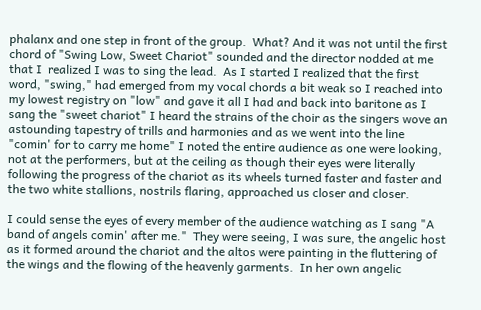phalanx and one step in front of the group.  What? And it was not until the first chord of "Swing Low, Sweet Chariot" sounded and the director nodded at me that I  realized I was to sing the lead.  As I started I realized that the first word, "swing," had emerged from my vocal chords a bit weak so I reached into my lowest registry on "low" and gave it all I had and back into baritone as I sang the "sweet chariot" I heard the strains of the choir as the singers wove an astounding tapestry of trills and harmonies and as we went into the line "comin' for to carry me home" I noted the entire audience as one were looking, not at the performers, but at the ceiling as though their eyes were literally following the progress of the chariot as its wheels turned faster and faster and the two white stallions, nostrils flaring, approached us closer and closer.

I could sense the eyes of every member of the audience watching as I sang "A band of angels comin' after me."  They were seeing, I was sure, the angelic host as it formed around the chariot and the altos were painting in the fluttering of the wings and the flowing of the heavenly garments.  In her own angelic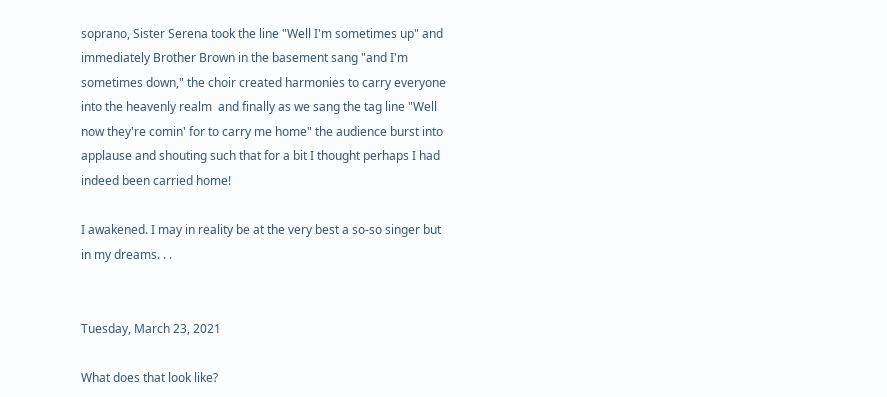soprano, Sister Serena took the line "Well I'm sometimes up" and immediately Brother Brown in the basement sang "and I'm sometimes down," the choir created harmonies to carry everyone into the heavenly realm  and finally as we sang the tag line "Well now they're comin' for to carry me home" the audience burst into applause and shouting such that for a bit I thought perhaps I had indeed been carried home!

I awakened. I may in reality be at the very best a so-so singer but in my dreams. . .


Tuesday, March 23, 2021

What does that look like?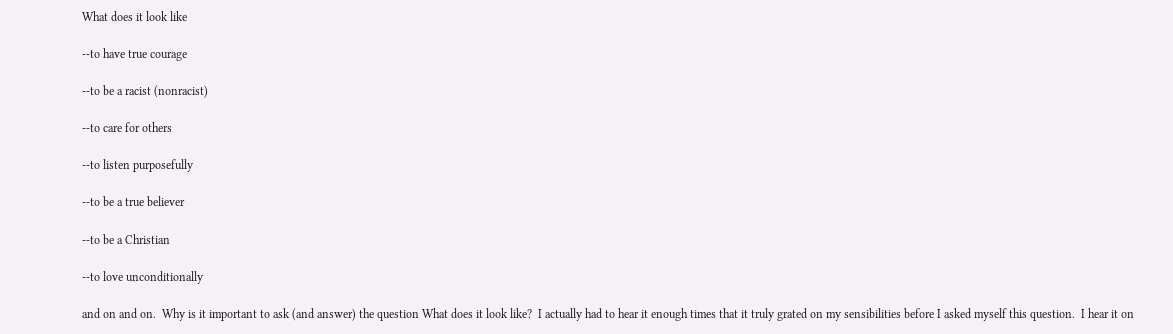What does it look like

--to have true courage

--to be a racist (nonracist)

--to care for others

--to listen purposefully

--to be a true believer

--to be a Christian

--to love unconditionally

and on and on.  Why is it important to ask (and answer) the question What does it look like?  I actually had to hear it enough times that it truly grated on my sensibilities before I asked myself this question.  I hear it on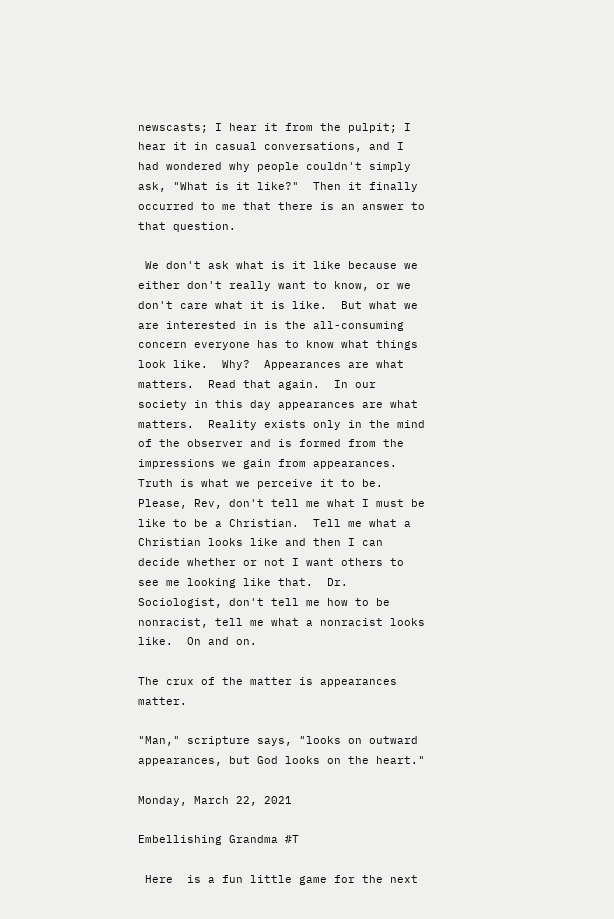newscasts; I hear it from the pulpit; I hear it in casual conversations, and I had wondered why people couldn't simply ask, "What is it like?"  Then it finally occurred to me that there is an answer to that question.

 We don't ask what is it like because we either don't really want to know, or we don't care what it is like.  But what we are interested in is the all-consuming concern everyone has to know what things look like.  Why?  Appearances are what matters.  Read that again.  In our society in this day appearances are what matters.  Reality exists only in the mind of the observer and is formed from the impressions we gain from appearances.  Truth is what we perceive it to be.  Please, Rev, don't tell me what I must be like to be a Christian.  Tell me what a Christian looks like and then I can decide whether or not I want others to see me looking like that.  Dr. Sociologist, don't tell me how to be nonracist, tell me what a nonracist looks like.  On and on.

The crux of the matter is appearances matter.

"Man," scripture says, "looks on outward appearances, but God looks on the heart."

Monday, March 22, 2021

Embellishing Grandma #T

 Here  is a fun little game for the next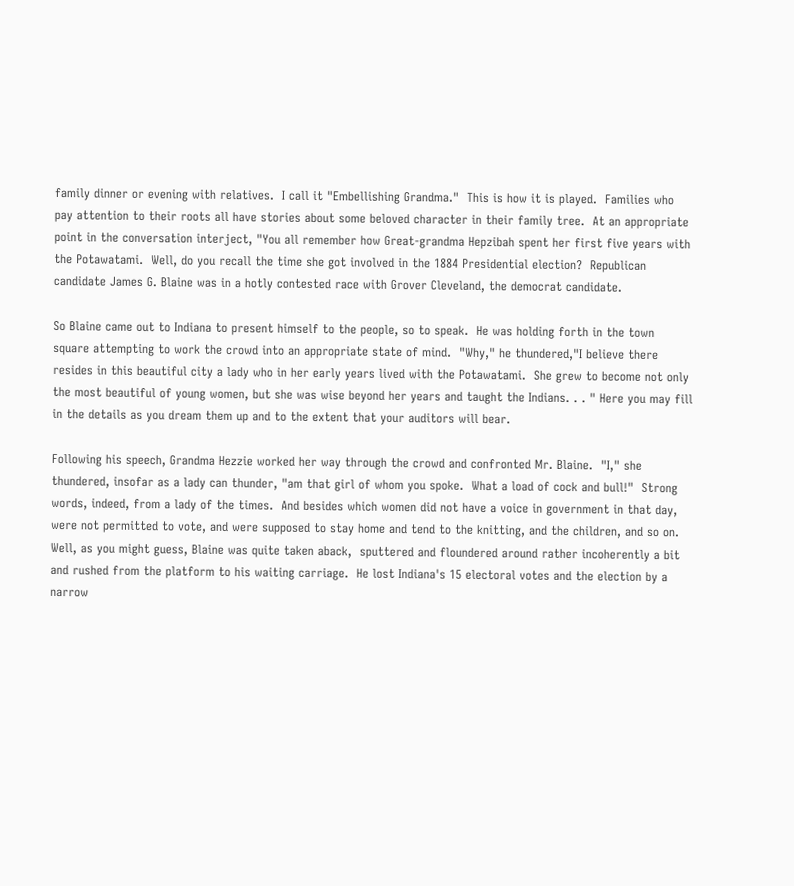family dinner or evening with relatives.  I call it "Embellishing Grandma."  This is how it is played.  Families who pay attention to their roots all have stories about some beloved character in their family tree.  At an appropriate point in the conversation interject, "You all remember how Great-grandma Hepzibah spent her first five years with the Potawatami.  Well, do you recall the time she got involved in the 1884 Presidential election?  Republican candidate James G. Blaine was in a hotly contested race with Grover Cleveland, the democrat candidate.

So Blaine came out to Indiana to present himself to the people, so to speak.  He was holding forth in the town square attempting to work the crowd into an appropriate state of mind.  "Why," he thundered,"I believe there resides in this beautiful city a lady who in her early years lived with the Potawatami.  She grew to become not only the most beautiful of young women, but she was wise beyond her years and taught the Indians. . . " Here you may fill in the details as you dream them up and to the extent that your auditors will bear.

Following his speech, Grandma Hezzie worked her way through the crowd and confronted Mr. Blaine.  "I," she thundered, insofar as a lady can thunder, "am that girl of whom you spoke.  What a load of cock and bull!"  Strong words, indeed, from a lady of the times.  And besides which women did not have a voice in government in that day, were not permitted to vote, and were supposed to stay home and tend to the knitting, and the children, and so on.  Well, as you might guess, Blaine was quite taken aback,  sputtered and floundered around rather incoherently a bit and rushed from the platform to his waiting carriage.  He lost Indiana's 15 electoral votes and the election by a narrow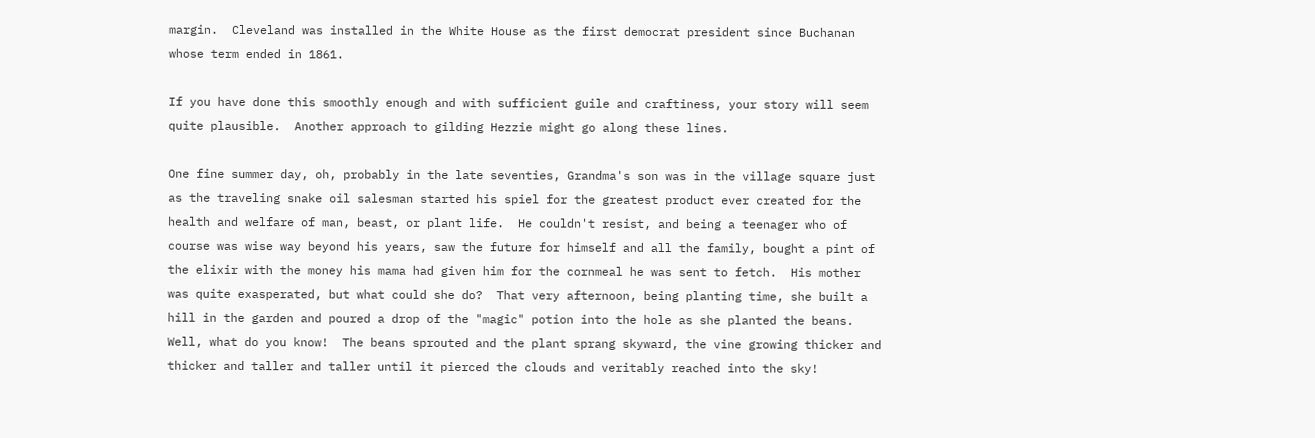margin.  Cleveland was installed in the White House as the first democrat president since Buchanan whose term ended in 1861.

If you have done this smoothly enough and with sufficient guile and craftiness, your story will seem quite plausible.  Another approach to gilding Hezzie might go along these lines.

One fine summer day, oh, probably in the late seventies, Grandma's son was in the village square just as the traveling snake oil salesman started his spiel for the greatest product ever created for the health and welfare of man, beast, or plant life.  He couldn't resist, and being a teenager who of course was wise way beyond his years, saw the future for himself and all the family, bought a pint of the elixir with the money his mama had given him for the cornmeal he was sent to fetch.  His mother was quite exasperated, but what could she do?  That very afternoon, being planting time, she built a hill in the garden and poured a drop of the "magic" potion into the hole as she planted the beans.  Well, what do you know!  The beans sprouted and the plant sprang skyward, the vine growing thicker and thicker and taller and taller until it pierced the clouds and veritably reached into the sky!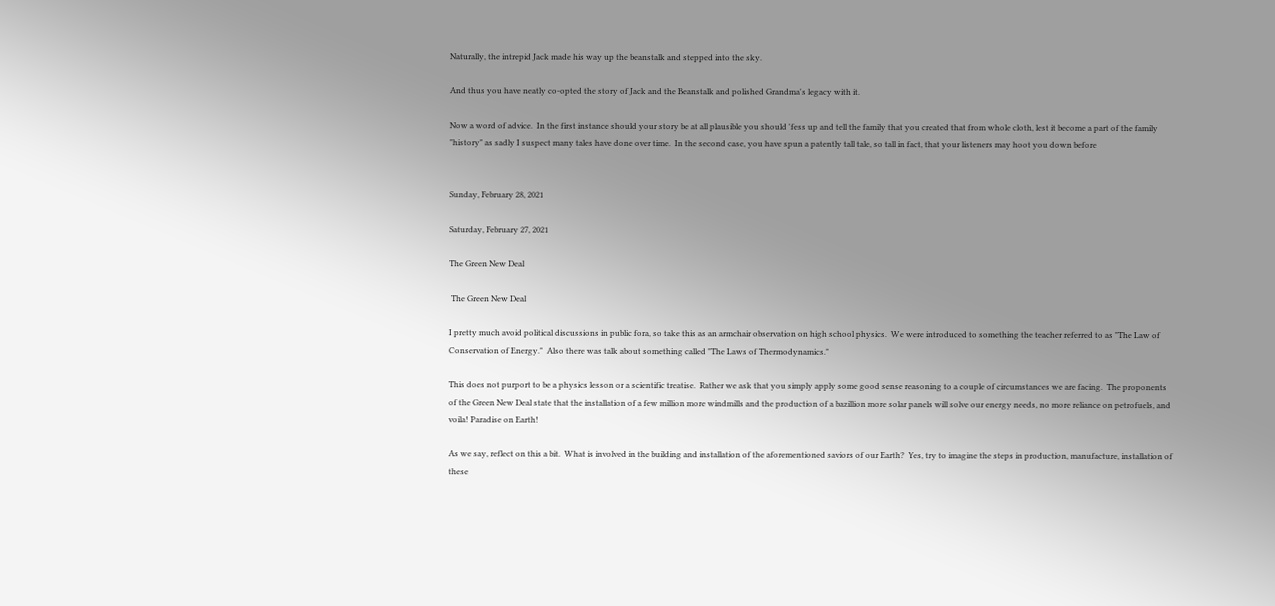Naturally, the intrepid Jack made his way up the beanstalk and stepped into the sky.

And thus you have neatly co-opted the story of Jack and the Beanstalk and polished Grandma's legacy with it.

Now a word of advice.  In the first instance should your story be at all plausible you should 'fess up and tell the family that you created that from whole cloth, lest it become a part of the family "history" as sadly I suspect many tales have done over time.  In the second case, you have spun a patently tall tale, so tall in fact, that your listeners may hoot you down before


Sunday, February 28, 2021

Saturday, February 27, 2021

The Green New Deal

 The Green New Deal

I pretty much avoid political discussions in public fora, so take this as an armchair observation on high school physics.  We were introduced to something the teacher referred to as "The Law of Conservation of Energy."  Also there was talk about something called "The Laws of Thermodynamics."

This does not purport to be a physics lesson or a scientific treatise.  Rather we ask that you simply apply some good sense reasoning to a couple of circumstances we are facing.  The proponents of the Green New Deal state that the installation of a few million more windmills and the production of a bazillion more solar panels will solve our energy needs, no more reliance on petrofuels, and voila! Paradise on Earth!

As we say, reflect on this a bit.  What is involved in the building and installation of the aforementioned saviors of our Earth?  Yes, try to imagine the steps in production, manufacture, installation of these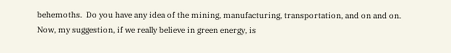behemoths.  Do you have any idea of the mining, manufacturing, transportation, and on and on.  Now, my suggestion, if we really believe in green energy, is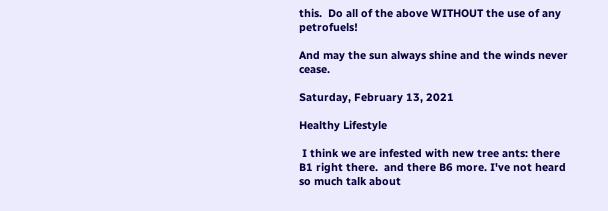this.  Do all of the above WITHOUT the use of any petrofuels!

And may the sun always shine and the winds never cease.

Saturday, February 13, 2021

Healthy Lifestyle

 I think we are infested with new tree ants: there B1 right there.  and there B6 more. I've not heard so much talk about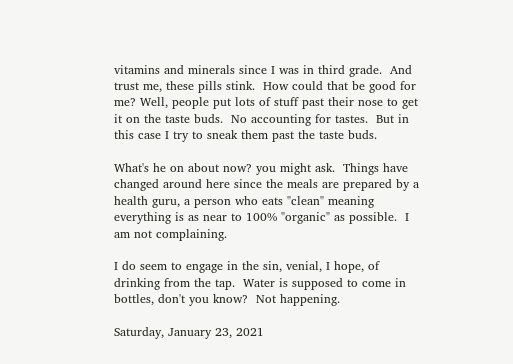vitamins and minerals since I was in third grade.  And trust me, these pills stink.  How could that be good for me? Well, people put lots of stuff past their nose to get it on the taste buds.  No accounting for tastes.  But in this case I try to sneak them past the taste buds.

What's he on about now? you might ask.  Things have changed around here since the meals are prepared by a health guru, a person who eats "clean" meaning everything is as near to 100% "organic" as possible.  I am not complaining.

I do seem to engage in the sin, venial, I hope, of drinking from the tap.  Water is supposed to come in bottles, don't you know?  Not happening.

Saturday, January 23, 2021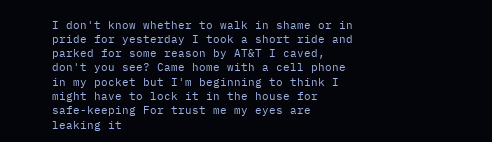I don't know whether to walk in shame or in pride for yesterday I took a short ride and parked for some reason by AT&T I caved, don't you see? Came home with a cell phone in my pocket but I'm beginning to think I might have to lock it in the house for safe-keeping For trust me my eyes are leaking it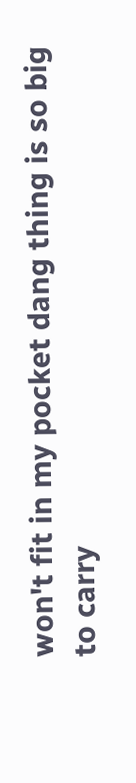won't fit in my pocket dang thing is so big to carry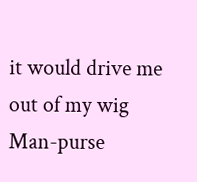it would drive me out of my wig  Man-purse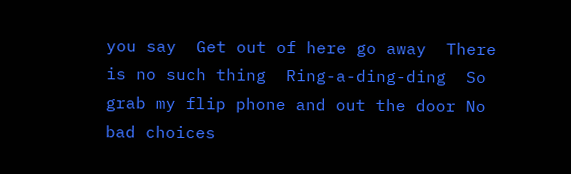you say  Get out of here go away  There is no such thing  Ring-a-ding-ding  So grab my flip phone and out the door No bad choices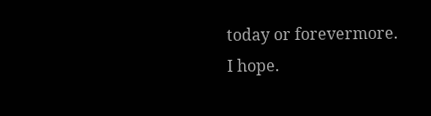today or forevermore.  I hope.